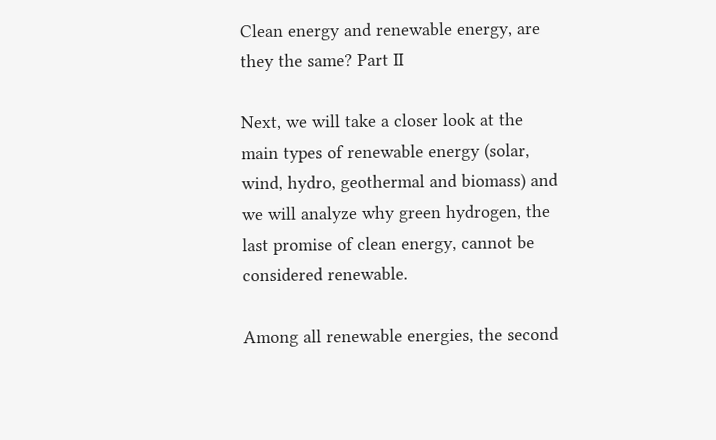Clean energy and renewable energy, are they the same? Part II

Next, we will take a closer look at the main types of renewable energy (solar, wind, hydro, geothermal and biomass) and we will analyze why green hydrogen, the last promise of clean energy, cannot be considered renewable.

Among all renewable energies, the second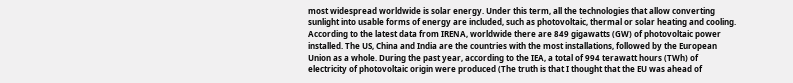most widespread worldwide is solar energy. Under this term, all the technologies that allow converting sunlight into usable forms of energy are included, such as photovoltaic, thermal or solar heating and cooling. According to the latest data from IRENA, worldwide there are 849 gigawatts (GW) of photovoltaic power installed. The US, China and India are the countries with the most installations, followed by the European Union as a whole. During the past year, according to the IEA, a total of 994 terawatt hours (TWh) of electricity of photovoltaic origin were produced (The truth is that I thought that the EU was ahead of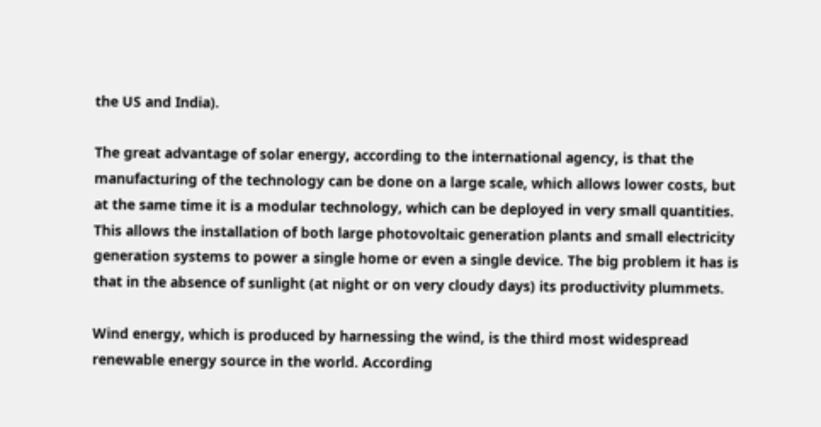the US and India).

The great advantage of solar energy, according to the international agency, is that the manufacturing of the technology can be done on a large scale, which allows lower costs, but at the same time it is a modular technology, which can be deployed in very small quantities. This allows the installation of both large photovoltaic generation plants and small electricity generation systems to power a single home or even a single device. The big problem it has is that in the absence of sunlight (at night or on very cloudy days) its productivity plummets.

Wind energy, which is produced by harnessing the wind, is the third most widespread renewable energy source in the world. According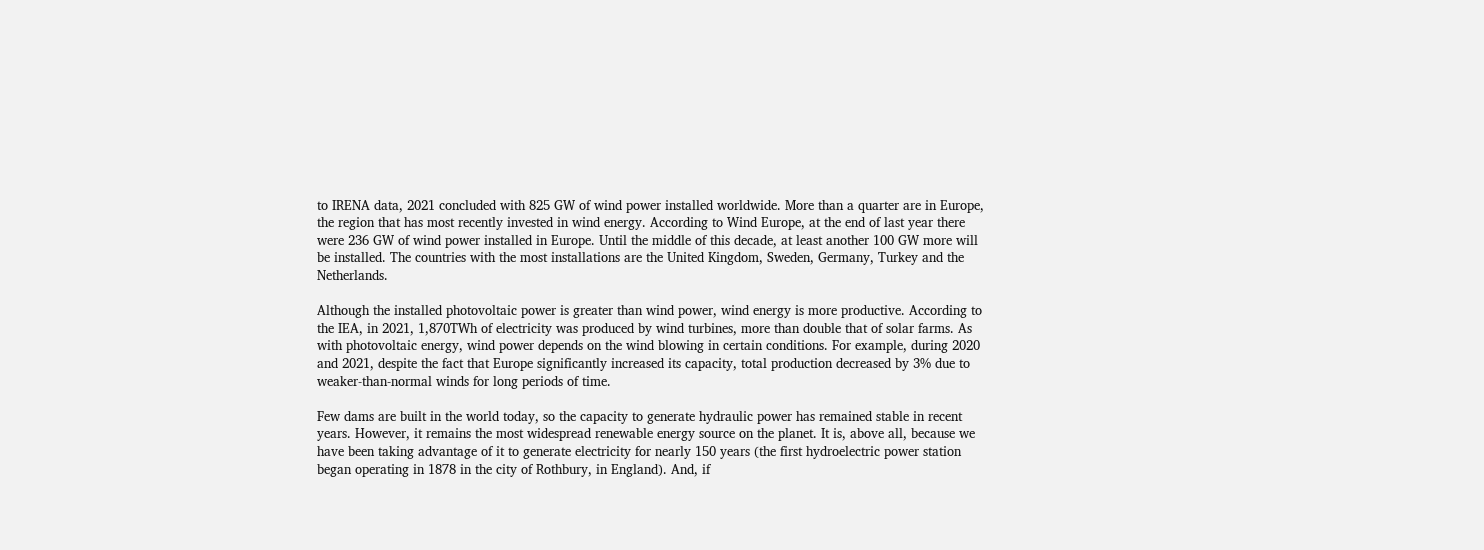to IRENA data, 2021 concluded with 825 GW of wind power installed worldwide. More than a quarter are in Europe, the region that has most recently invested in wind energy. According to Wind Europe, at the end of last year there were 236 GW of wind power installed in Europe. Until the middle of this decade, at least another 100 GW more will be installed. The countries with the most installations are the United Kingdom, Sweden, Germany, Turkey and the Netherlands.

Although the installed photovoltaic power is greater than wind power, wind energy is more productive. According to the IEA, in 2021, 1,870TWh of electricity was produced by wind turbines, more than double that of solar farms. As with photovoltaic energy, wind power depends on the wind blowing in certain conditions. For example, during 2020 and 2021, despite the fact that Europe significantly increased its capacity, total production decreased by 3% due to weaker-than-normal winds for long periods of time.

Few dams are built in the world today, so the capacity to generate hydraulic power has remained stable in recent years. However, it remains the most widespread renewable energy source on the planet. It is, above all, because we have been taking advantage of it to generate electricity for nearly 150 years (the first hydroelectric power station began operating in 1878 in the city of Rothbury, in England). And, if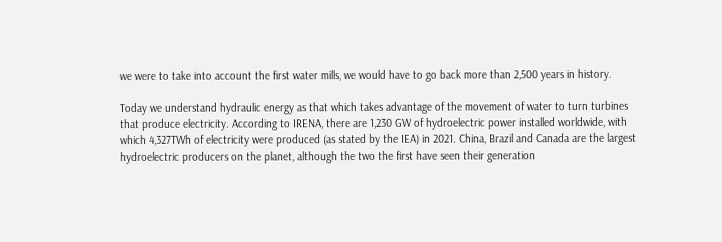we were to take into account the first water mills, we would have to go back more than 2,500 years in history.

Today we understand hydraulic energy as that which takes advantage of the movement of water to turn turbines that produce electricity. According to IRENA, there are 1,230 GW of hydroelectric power installed worldwide, with which 4,327TWh of electricity were produced (as stated by the IEA) in 2021. China, Brazil and Canada are the largest hydroelectric producers on the planet, although the two the first have seen their generation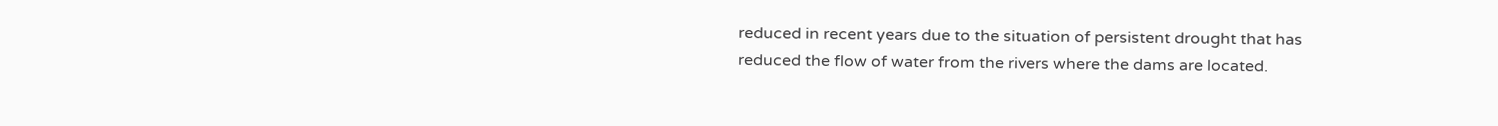reduced in recent years due to the situation of persistent drought that has reduced the flow of water from the rivers where the dams are located.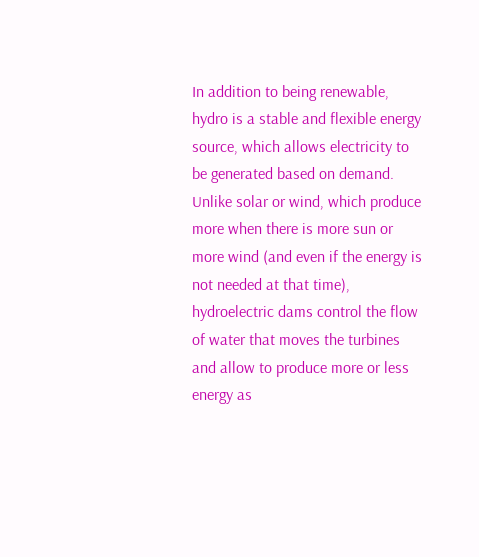In addition to being renewable, hydro is a stable and flexible energy source, which allows electricity to be generated based on demand. Unlike solar or wind, which produce more when there is more sun or more wind (and even if the energy is not needed at that time), hydroelectric dams control the flow of water that moves the turbines and allow to produce more or less energy as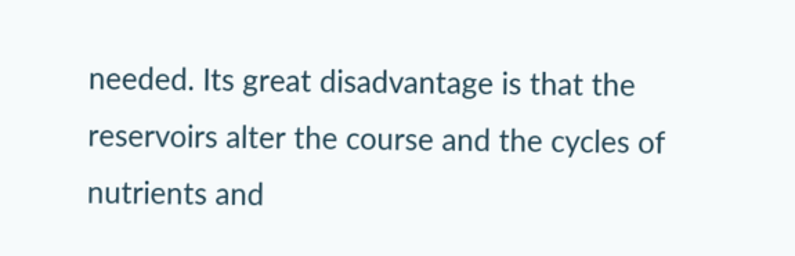needed. Its great disadvantage is that the reservoirs alter the course and the cycles of nutrients and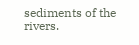sediments of the rivers.